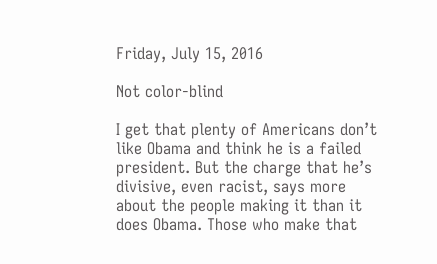Friday, July 15, 2016

Not color-blind

I get that plenty of Americans don’t like Obama and think he is a failed president. But the charge that he’s divisive, even racist, says more about the people making it than it does Obama. Those who make that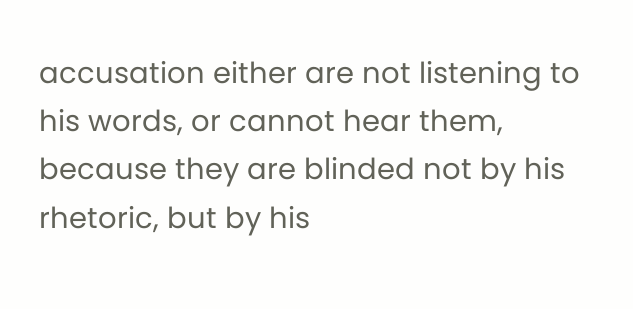accusation either are not listening to his words, or cannot hear them, because they are blinded not by his rhetoric, but by his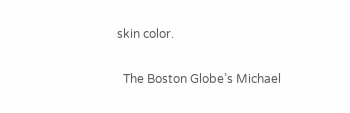skin color.

  The Boston Globe’s Michael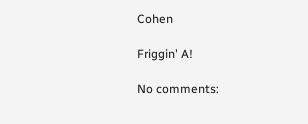Cohen

Friggin' A!

No comments: